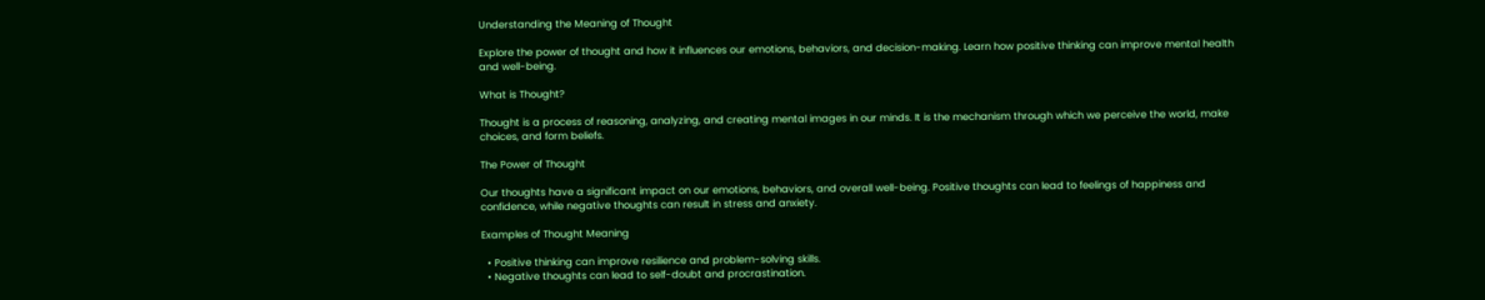Understanding the Meaning of Thought

Explore the power of thought and how it influences our emotions, behaviors, and decision-making. Learn how positive thinking can improve mental health and well-being.

What is Thought?

Thought is a process of reasoning, analyzing, and creating mental images in our minds. It is the mechanism through which we perceive the world, make choices, and form beliefs.

The Power of Thought

Our thoughts have a significant impact on our emotions, behaviors, and overall well-being. Positive thoughts can lead to feelings of happiness and confidence, while negative thoughts can result in stress and anxiety.

Examples of Thought Meaning

  • Positive thinking can improve resilience and problem-solving skills.
  • Negative thoughts can lead to self-doubt and procrastination.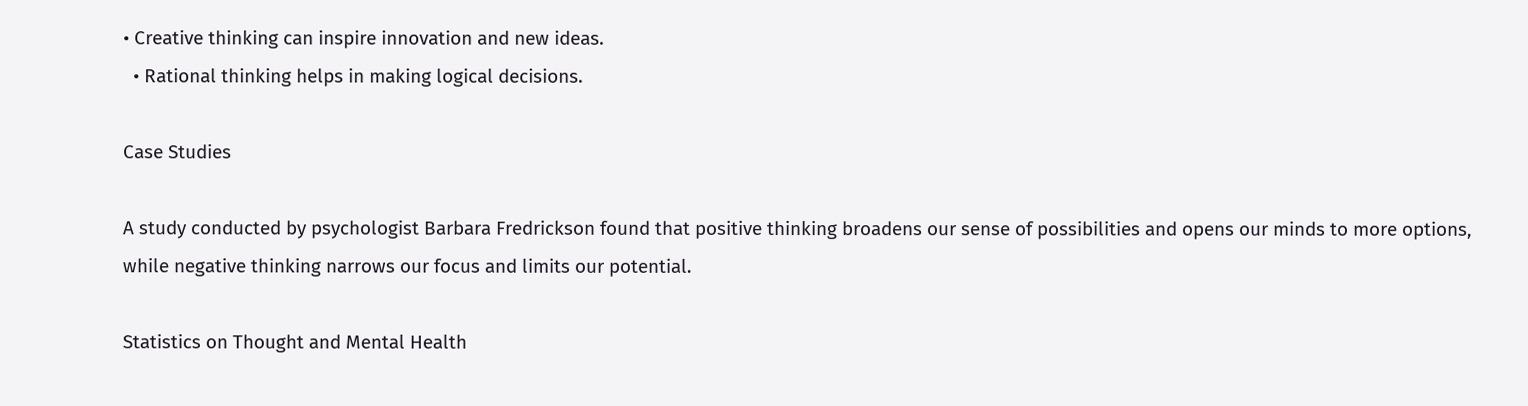• Creative thinking can inspire innovation and new ideas.
  • Rational thinking helps in making logical decisions.

Case Studies

A study conducted by psychologist Barbara Fredrickson found that positive thinking broadens our sense of possibilities and opens our minds to more options, while negative thinking narrows our focus and limits our potential.

Statistics on Thought and Mental Health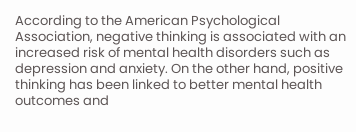According to the American Psychological Association, negative thinking is associated with an increased risk of mental health disorders such as depression and anxiety. On the other hand, positive thinking has been linked to better mental health outcomes and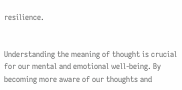resilience.


Understanding the meaning of thought is crucial for our mental and emotional well-being. By becoming more aware of our thoughts and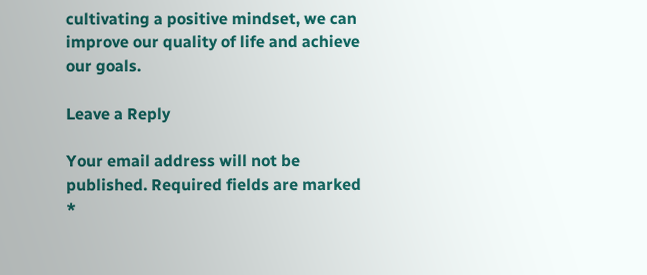cultivating a positive mindset, we can improve our quality of life and achieve our goals.

Leave a Reply

Your email address will not be published. Required fields are marked *